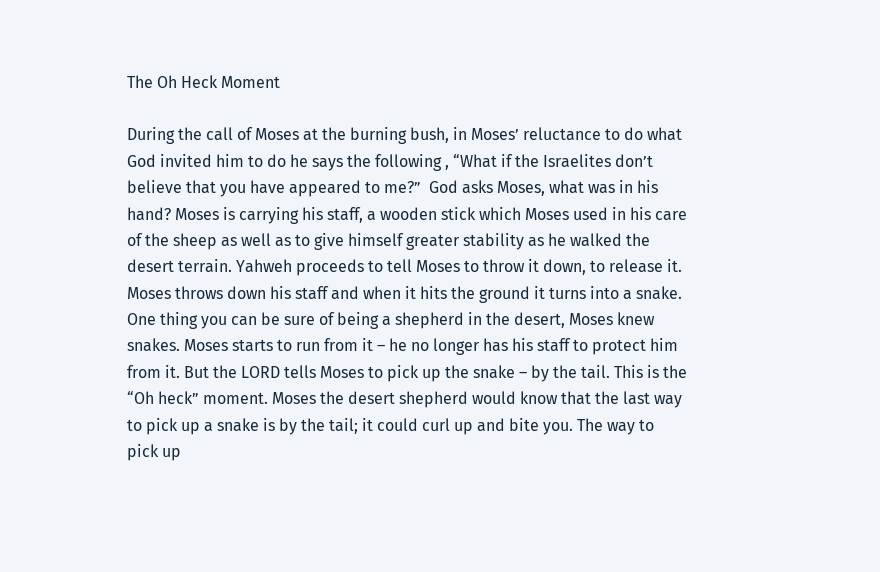The Oh Heck Moment

During the call of Moses at the burning bush, in Moses’ reluctance to do what God invited him to do he says the following , “What if the Israelites don’t believe that you have appeared to me?”  God asks Moses, what was in his hand? Moses is carrying his staff, a wooden stick which Moses used in his care of the sheep as well as to give himself greater stability as he walked the desert terrain. Yahweh proceeds to tell Moses to throw it down, to release it. Moses throws down his staff and when it hits the ground it turns into a snake. One thing you can be sure of being a shepherd in the desert, Moses knew snakes. Moses starts to run from it – he no longer has his staff to protect him from it. But the LORD tells Moses to pick up the snake – by the tail. This is the “Oh heck” moment. Moses the desert shepherd would know that the last way to pick up a snake is by the tail; it could curl up and bite you. The way to pick up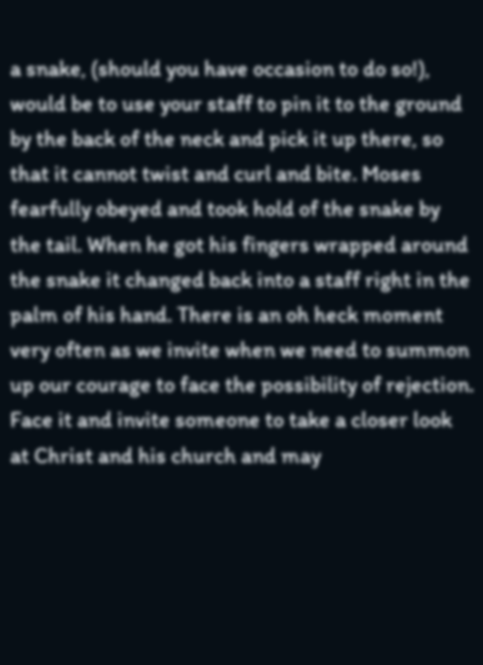a snake, (should you have occasion to do so!), would be to use your staff to pin it to the ground by the back of the neck and pick it up there, so that it cannot twist and curl and bite. Moses fearfully obeyed and took hold of the snake by the tail. When he got his fingers wrapped around the snake it changed back into a staff right in the palm of his hand. There is an oh heck moment very often as we invite when we need to summon up our courage to face the possibility of rejection. Face it and invite someone to take a closer look at Christ and his church and may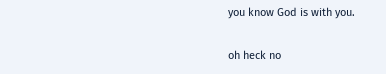you know God is with you.

oh heck no